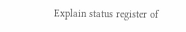Explain status register of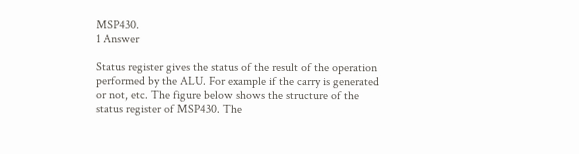MSP430.
1 Answer

Status register gives the status of the result of the operation performed by the ALU. For example if the carry is generated or not, etc. The figure below shows the structure of the status register of MSP430. The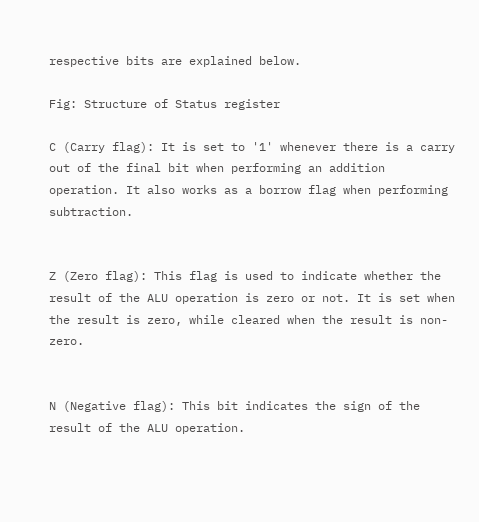respective bits are explained below.

Fig: Structure of Status register

C (Carry flag): It is set to '1' whenever there is a carry out of the final bit when performing an addition operation. It also works as a borrow flag when performing subtraction.


Z (Zero flag): This flag is used to indicate whether the result of the ALU operation is zero or not. It is set when the result is zero, while cleared when the result is non-zero.


N (Negative flag): This bit indicates the sign of the result of the ALU operation.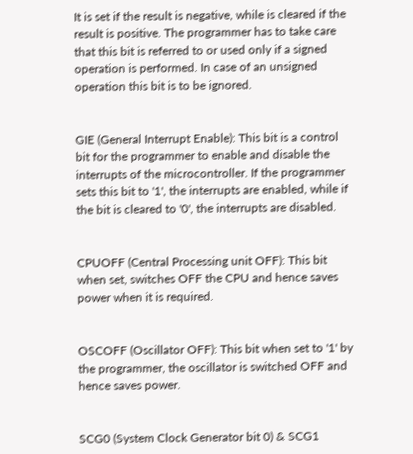It is set if the result is negative, while is cleared if the result is positive. The programmer has to take care that this bit is referred to or used only if a signed operation is performed. In case of an unsigned operation this bit is to be ignored.


GIE (General Interrupt Enable): This bit is a control bit for the programmer to enable and disable the interrupts of the microcontroller. If the programmer sets this bit to '1', the interrupts are enabled, while if the bit is cleared to '0', the interrupts are disabled.


CPUOFF (Central Processing unit OFF): This bit when set, switches OFF the CPU and hence saves power when it is required.


OSCOFF (Oscillator OFF): This bit when set to '1' by the programmer, the oscillator is switched OFF and hence saves power.


SCG0 (System Clock Generator bit 0) & SCG1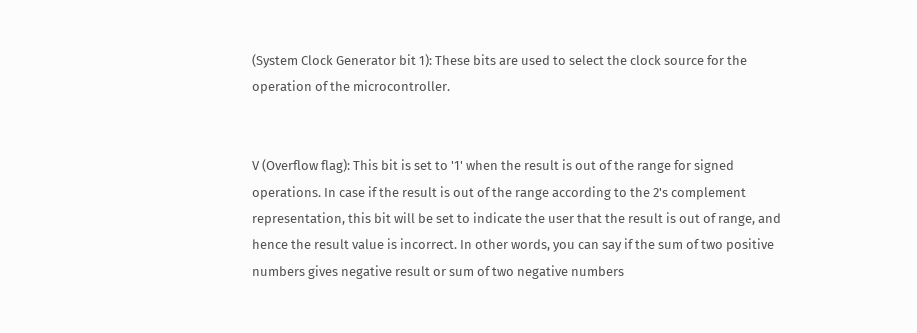(System Clock Generator bit 1): These bits are used to select the clock source for the operation of the microcontroller.


V (Overflow flag): This bit is set to '1' when the result is out of the range for signed operations. In case if the result is out of the range according to the 2's complement representation, this bit will be set to indicate the user that the result is out of range, and hence the result value is incorrect. In other words, you can say if the sum of two positive numbers gives negative result or sum of two negative numbers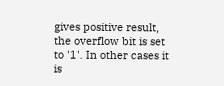gives positive result, the overflow bit is set to '1'. In other cases it is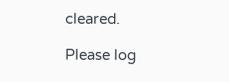cleared.

Please log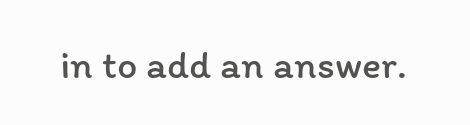in to add an answer.